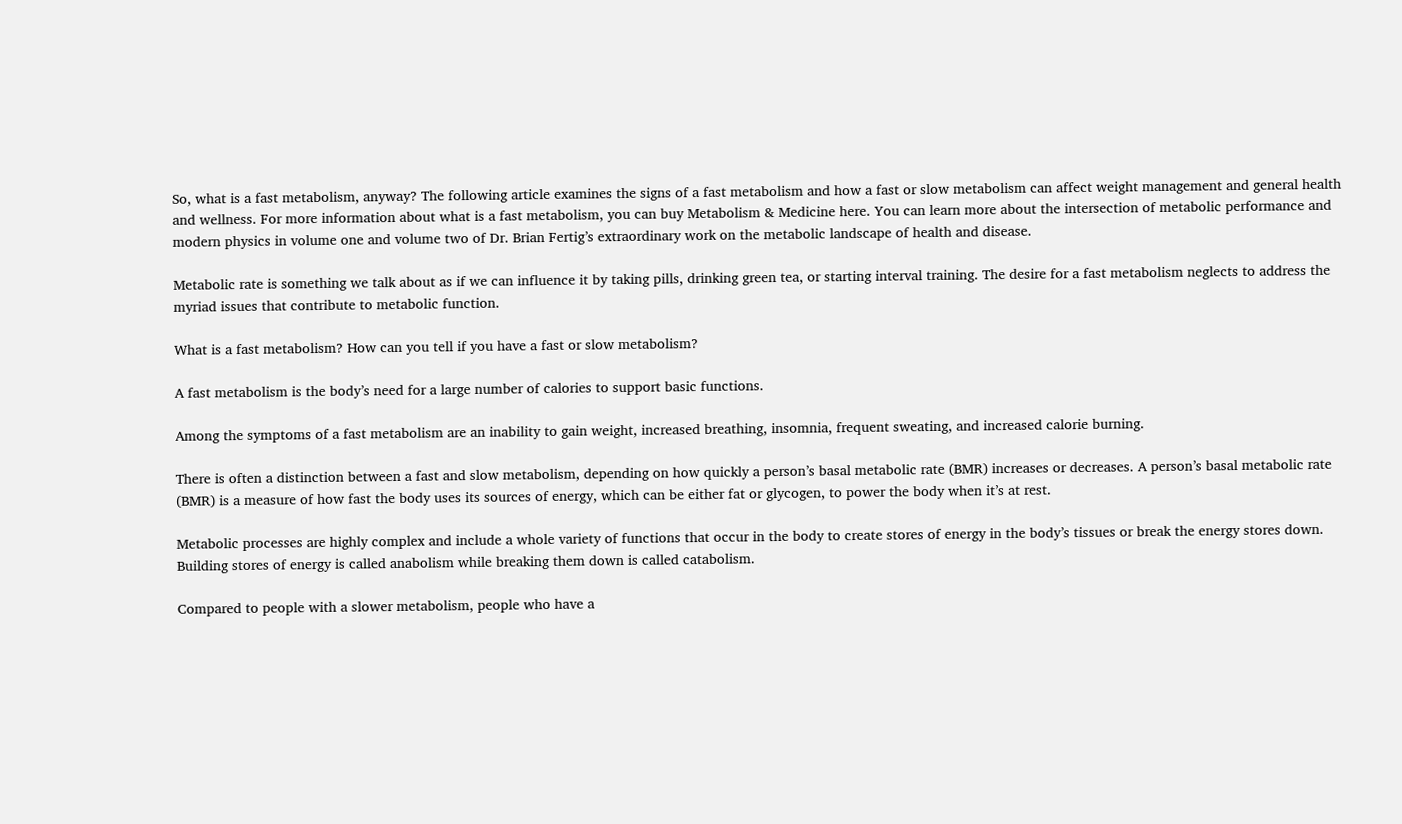So, what is a fast metabolism, anyway? The following article examines the signs of a fast metabolism and how a fast or slow metabolism can affect weight management and general health and wellness. For more information about what is a fast metabolism, you can buy Metabolism & Medicine here. You can learn more about the intersection of metabolic performance and modern physics in volume one and volume two of Dr. Brian Fertig’s extraordinary work on the metabolic landscape of health and disease.

Metabolic rate is something we talk about as if we can influence it by taking pills, drinking green tea, or starting interval training. The desire for a fast metabolism neglects to address the myriad issues that contribute to metabolic function.

What is a fast metabolism? How can you tell if you have a fast or slow metabolism?

A fast metabolism is the body’s need for a large number of calories to support basic functions.

Among the symptoms of a fast metabolism are an inability to gain weight, increased breathing, insomnia, frequent sweating, and increased calorie burning.

There is often a distinction between a fast and slow metabolism, depending on how quickly a person’s basal metabolic rate (BMR) increases or decreases. A person’s basal metabolic rate (BMR) is a measure of how fast the body uses its sources of energy, which can be either fat or glycogen, to power the body when it’s at rest.

Metabolic processes are highly complex and include a whole variety of functions that occur in the body to create stores of energy in the body’s tissues or break the energy stores down. Building stores of energy is called anabolism while breaking them down is called catabolism.

Compared to people with a slower metabolism, people who have a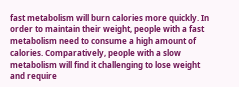fast metabolism will burn calories more quickly. In order to maintain their weight, people with a fast metabolism need to consume a high amount of calories. Comparatively, people with a slow metabolism will find it challenging to lose weight and require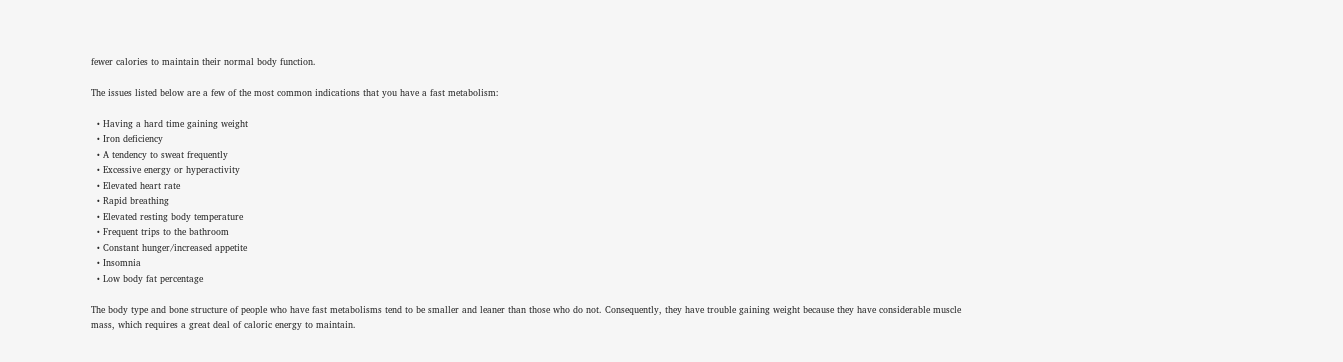fewer calories to maintain their normal body function.

The issues listed below are a few of the most common indications that you have a fast metabolism:

  • Having a hard time gaining weight
  • Iron deficiency
  • A tendency to sweat frequently
  • Excessive energy or hyperactivity
  • Elevated heart rate
  • Rapid breathing
  • Elevated resting body temperature
  • Frequent trips to the bathroom
  • Constant hunger/increased appetite
  • Insomnia
  • Low body fat percentage

The body type and bone structure of people who have fast metabolisms tend to be smaller and leaner than those who do not. Consequently, they have trouble gaining weight because they have considerable muscle mass, which requires a great deal of caloric energy to maintain.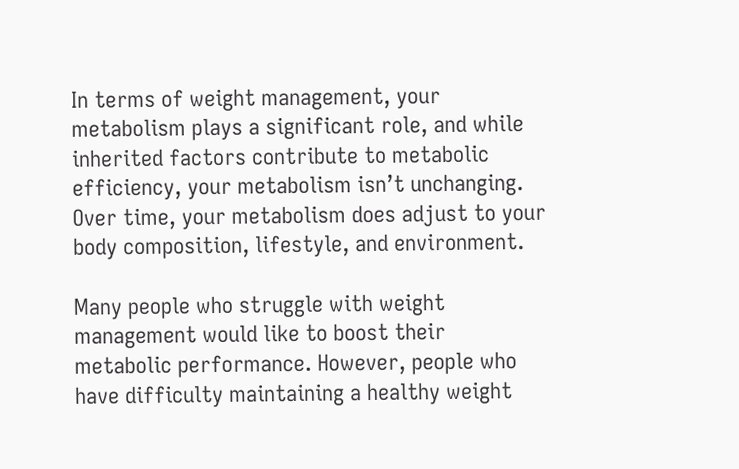In terms of weight management, your metabolism plays a significant role, and while inherited factors contribute to metabolic efficiency, your metabolism isn’t unchanging. Over time, your metabolism does adjust to your body composition, lifestyle, and environment.

Many people who struggle with weight management would like to boost their metabolic performance. However, people who have difficulty maintaining a healthy weight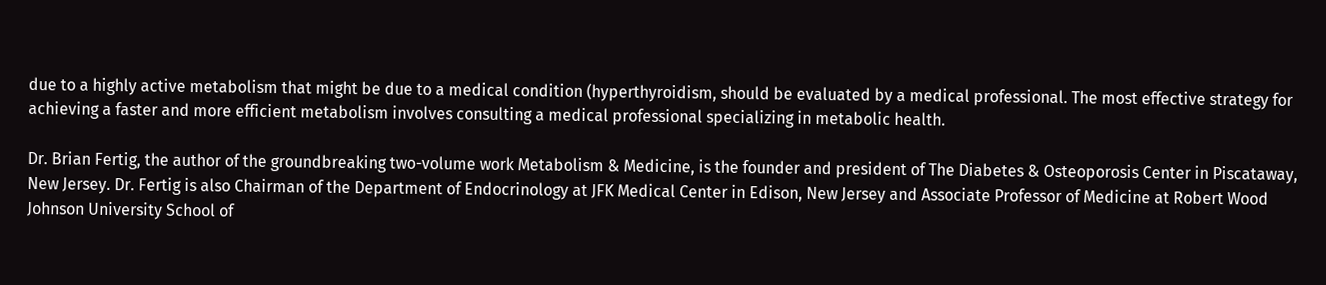due to a highly active metabolism that might be due to a medical condition (hyperthyroidism, should be evaluated by a medical professional. The most effective strategy for achieving a faster and more efficient metabolism involves consulting a medical professional specializing in metabolic health.

Dr. Brian Fertig, the author of the groundbreaking two-volume work Metabolism & Medicine, is the founder and president of The Diabetes & Osteoporosis Center in Piscataway, New Jersey. Dr. Fertig is also Chairman of the Department of Endocrinology at JFK Medical Center in Edison, New Jersey and Associate Professor of Medicine at Robert Wood Johnson University School of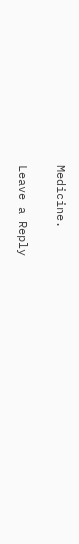Medicine.

Leave a Reply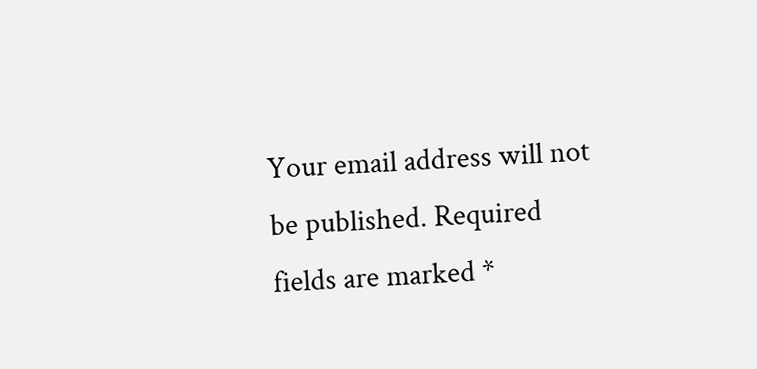Your email address will not be published. Required fields are marked *